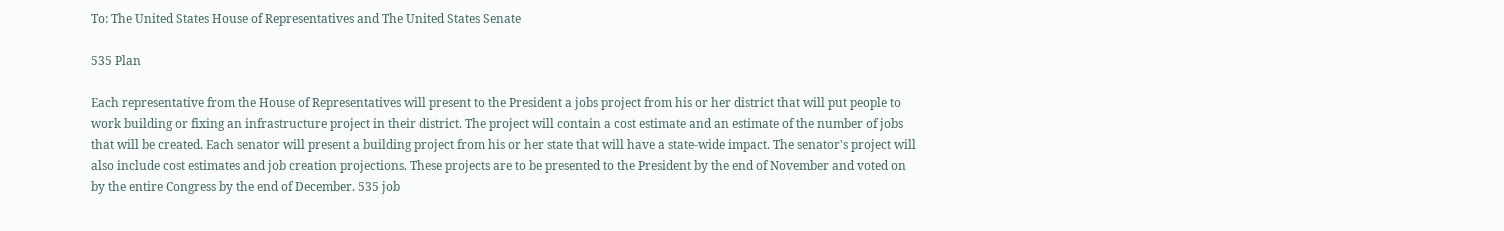To: The United States House of Representatives and The United States Senate

535 Plan

Each representative from the House of Representatives will present to the President a jobs project from his or her district that will put people to work building or fixing an infrastructure project in their district. The project will contain a cost estimate and an estimate of the number of jobs that will be created. Each senator will present a building project from his or her state that will have a state-wide impact. The senator's project will also include cost estimates and job creation projections. These projects are to be presented to the President by the end of November and voted on by the entire Congress by the end of December. 535 job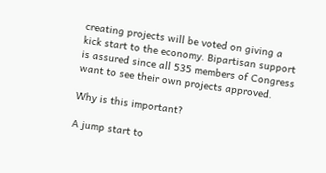creating projects will be voted on giving a kick start to the economy. Bipartisan support is assured since all 535 members of Congress want to see their own projects approved.

Why is this important?

A jump start to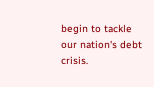begin to tackle our nation's debt crisis.